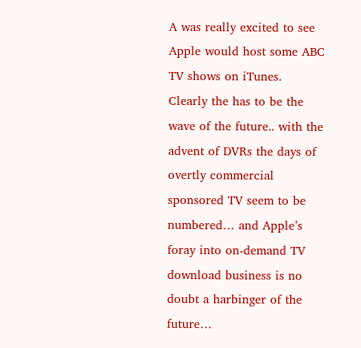A was really excited to see Apple would host some ABC TV shows on iTunes.  Clearly the has to be the wave of the future.. with the advent of DVRs the days of overtly commercial sponsored TV seem to be numbered… and Apple’s foray into on-demand TV download business is no doubt a harbinger of the future…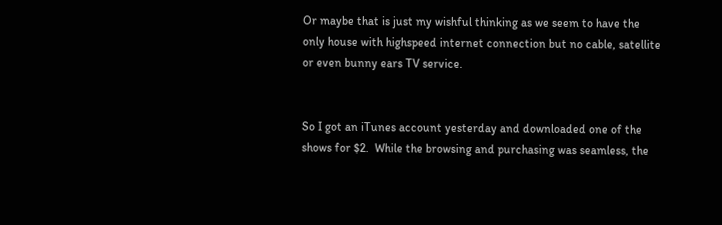Or maybe that is just my wishful thinking as we seem to have the only house with highspeed internet connection but no cable, satellite or even bunny ears TV service.


So I got an iTunes account yesterday and downloaded one of the shows for $2.  While the browsing and purchasing was seamless, the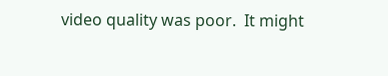video quality was poor.  It might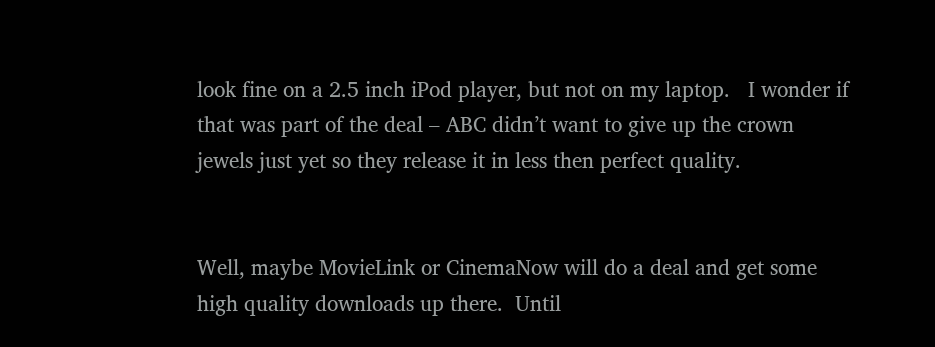look fine on a 2.5 inch iPod player, but not on my laptop.   I wonder if that was part of the deal – ABC didn’t want to give up the crown jewels just yet so they release it in less then perfect quality.


Well, maybe MovieLink or CinemaNow will do a deal and get some high quality downloads up there.  Until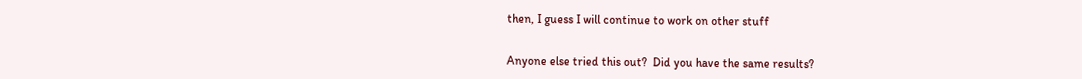then, I guess I will continue to work on other stuff


Anyone else tried this out?  Did you have the same results?